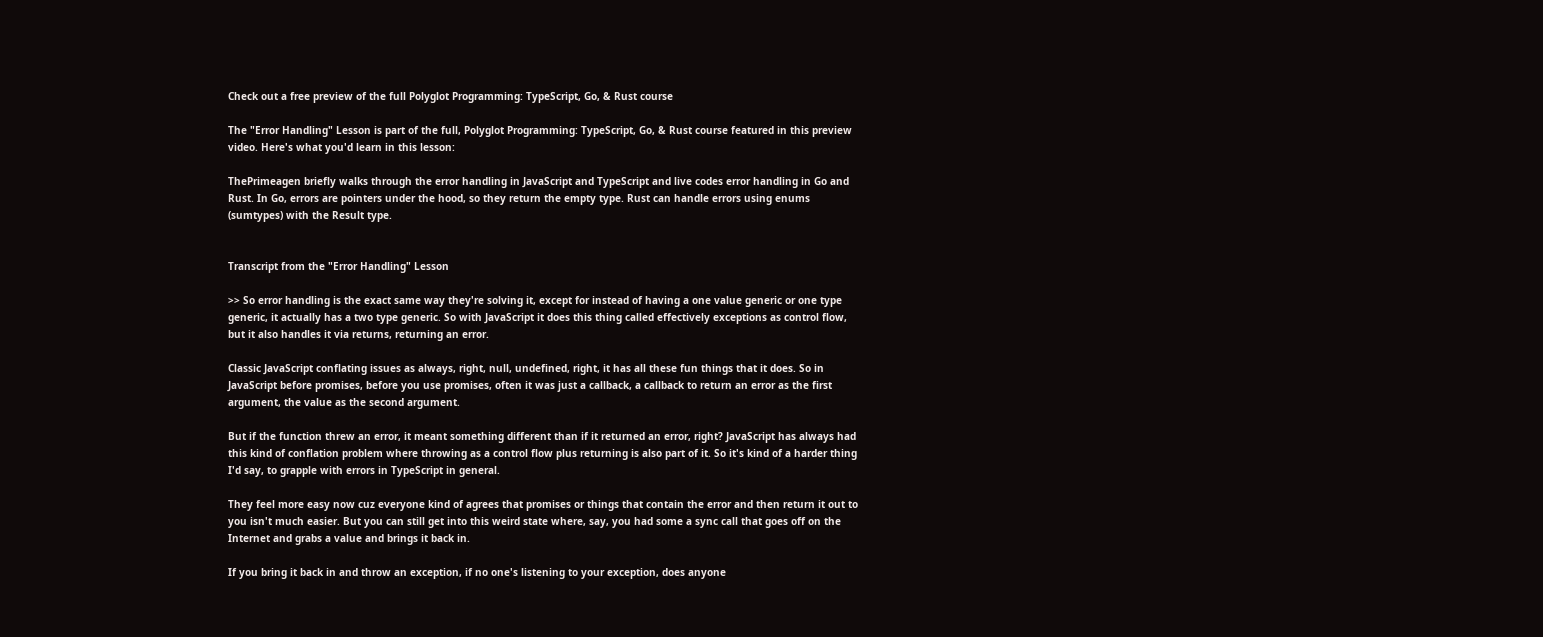Check out a free preview of the full Polyglot Programming: TypeScript, Go, & Rust course

The "Error Handling" Lesson is part of the full, Polyglot Programming: TypeScript, Go, & Rust course featured in this preview video. Here's what you'd learn in this lesson:

ThePrimeagen briefly walks through the error handling in JavaScript and TypeScript and live codes error handling in Go and Rust. In Go, errors are pointers under the hood, so they return the empty type. Rust can handle errors using enums (sumtypes) with the Result type.


Transcript from the "Error Handling" Lesson

>> So error handling is the exact same way they're solving it, except for instead of having a one value generic or one type generic, it actually has a two type generic. So with JavaScript it does this thing called effectively exceptions as control flow, but it also handles it via returns, returning an error.

Classic JavaScript conflating issues as always, right, null, undefined, right, it has all these fun things that it does. So in JavaScript before promises, before you use promises, often it was just a callback, a callback to return an error as the first argument, the value as the second argument.

But if the function threw an error, it meant something different than if it returned an error, right? JavaScript has always had this kind of conflation problem where throwing as a control flow plus returning is also part of it. So it's kind of a harder thing I'd say, to grapple with errors in TypeScript in general.

They feel more easy now cuz everyone kind of agrees that promises or things that contain the error and then return it out to you isn't much easier. But you can still get into this weird state where, say, you had some a sync call that goes off on the Internet and grabs a value and brings it back in.

If you bring it back in and throw an exception, if no one's listening to your exception, does anyone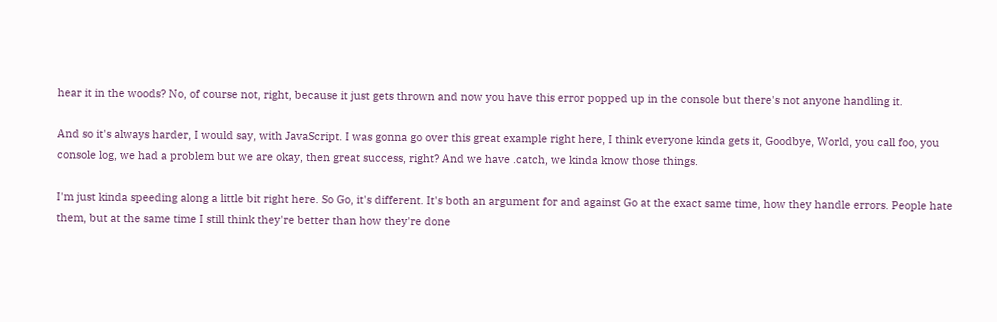hear it in the woods? No, of course not, right, because it just gets thrown and now you have this error popped up in the console but there's not anyone handling it.

And so it's always harder, I would say, with JavaScript. I was gonna go over this great example right here, I think everyone kinda gets it, Goodbye, World, you call foo, you console log, we had a problem but we are okay, then great success, right? And we have .catch, we kinda know those things.

I'm just kinda speeding along a little bit right here. So Go, it's different. It's both an argument for and against Go at the exact same time, how they handle errors. People hate them, but at the same time I still think they're better than how they're done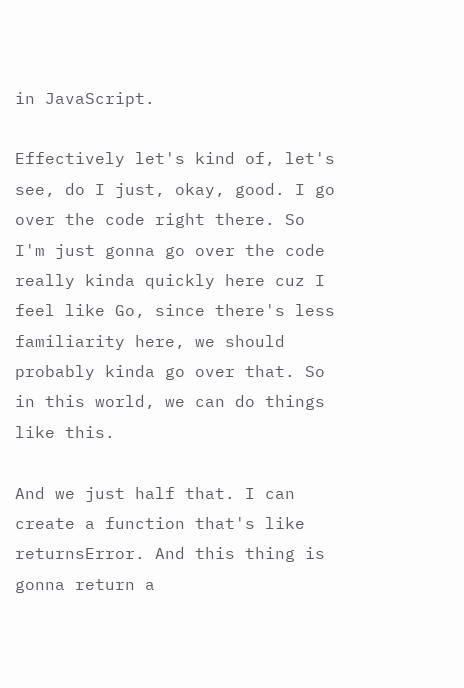in JavaScript.

Effectively let's kind of, let's see, do I just, okay, good. I go over the code right there. So I'm just gonna go over the code really kinda quickly here cuz I feel like Go, since there's less familiarity here, we should probably kinda go over that. So in this world, we can do things like this.

And we just half that. I can create a function that's like returnsError. And this thing is gonna return a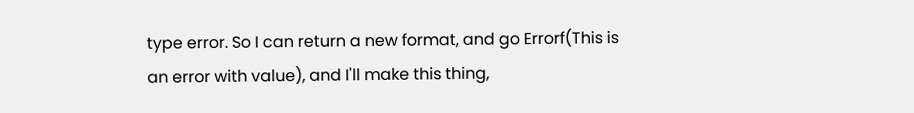type error. So I can return a new format, and go Errorf(This is an error with value), and I'll make this thing,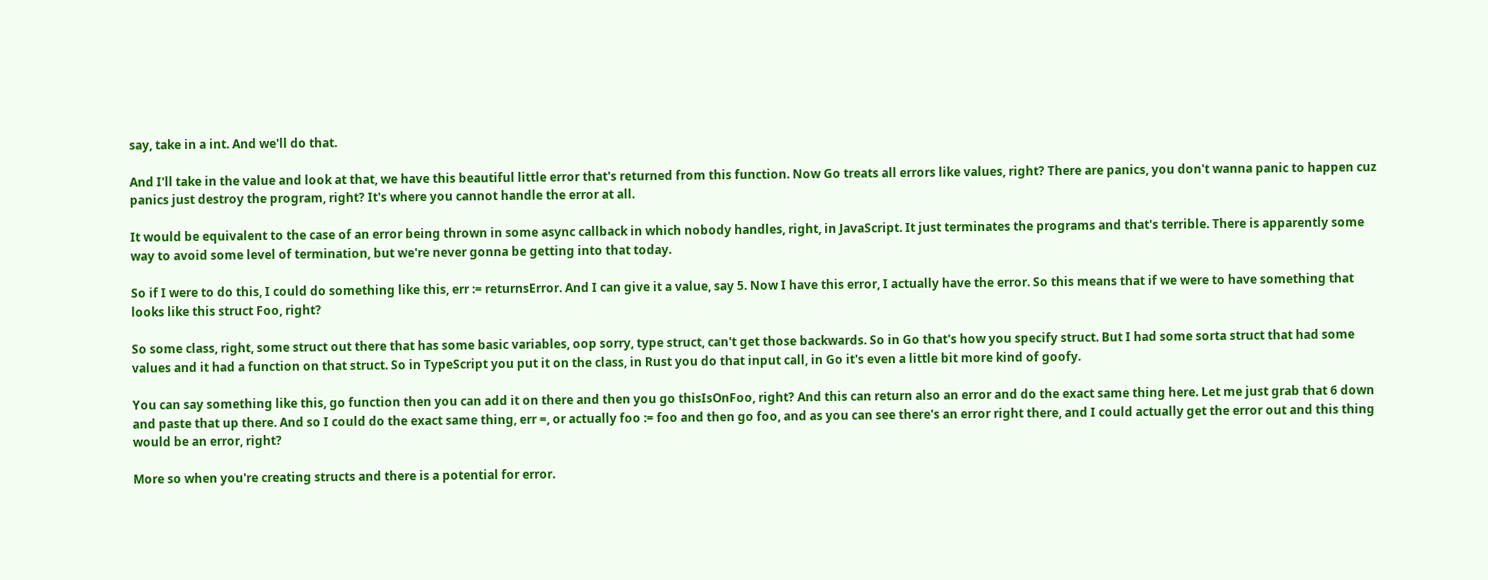say, take in a int. And we'll do that.

And I'll take in the value and look at that, we have this beautiful little error that's returned from this function. Now Go treats all errors like values, right? There are panics, you don't wanna panic to happen cuz panics just destroy the program, right? It's where you cannot handle the error at all.

It would be equivalent to the case of an error being thrown in some async callback in which nobody handles, right, in JavaScript. It just terminates the programs and that's terrible. There is apparently some way to avoid some level of termination, but we're never gonna be getting into that today.

So if I were to do this, I could do something like this, err := returnsError. And I can give it a value, say 5. Now I have this error, I actually have the error. So this means that if we were to have something that looks like this struct Foo, right?

So some class, right, some struct out there that has some basic variables, oop sorry, type struct, can't get those backwards. So in Go that's how you specify struct. But I had some sorta struct that had some values and it had a function on that struct. So in TypeScript you put it on the class, in Rust you do that input call, in Go it's even a little bit more kind of goofy.

You can say something like this, go function then you can add it on there and then you go thisIsOnFoo, right? And this can return also an error and do the exact same thing here. Let me just grab that 6 down and paste that up there. And so I could do the exact same thing, err =, or actually foo := foo and then go foo, and as you can see there's an error right there, and I could actually get the error out and this thing would be an error, right?

More so when you're creating structs and there is a potential for error.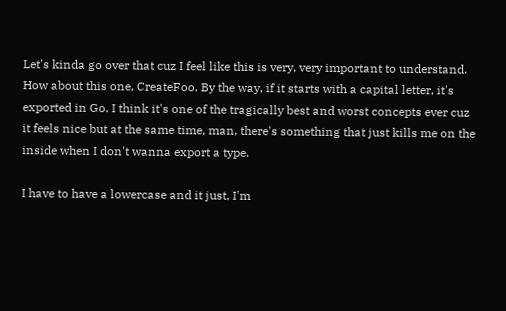Let's kinda go over that cuz I feel like this is very, very important to understand. How about this one, CreateFoo. By the way, if it starts with a capital letter, it's exported in Go. I think it's one of the tragically best and worst concepts ever cuz it feels nice but at the same time, man, there's something that just kills me on the inside when I don't wanna export a type.

I have to have a lowercase and it just, I'm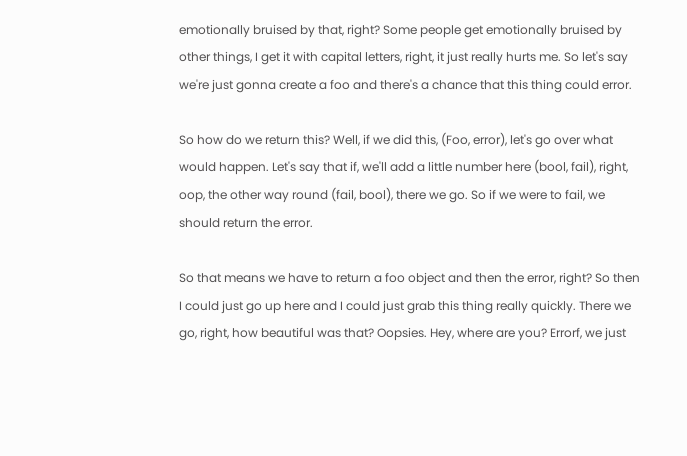emotionally bruised by that, right? Some people get emotionally bruised by other things, I get it with capital letters, right, it just really hurts me. So let's say we're just gonna create a foo and there's a chance that this thing could error.

So how do we return this? Well, if we did this, (Foo, error), let's go over what would happen. Let's say that if, we'll add a little number here (bool, fail), right, oop, the other way round (fail, bool), there we go. So if we were to fail, we should return the error.

So that means we have to return a foo object and then the error, right? So then I could just go up here and I could just grab this thing really quickly. There we go, right, how beautiful was that? Oopsies. Hey, where are you? Errorf, we just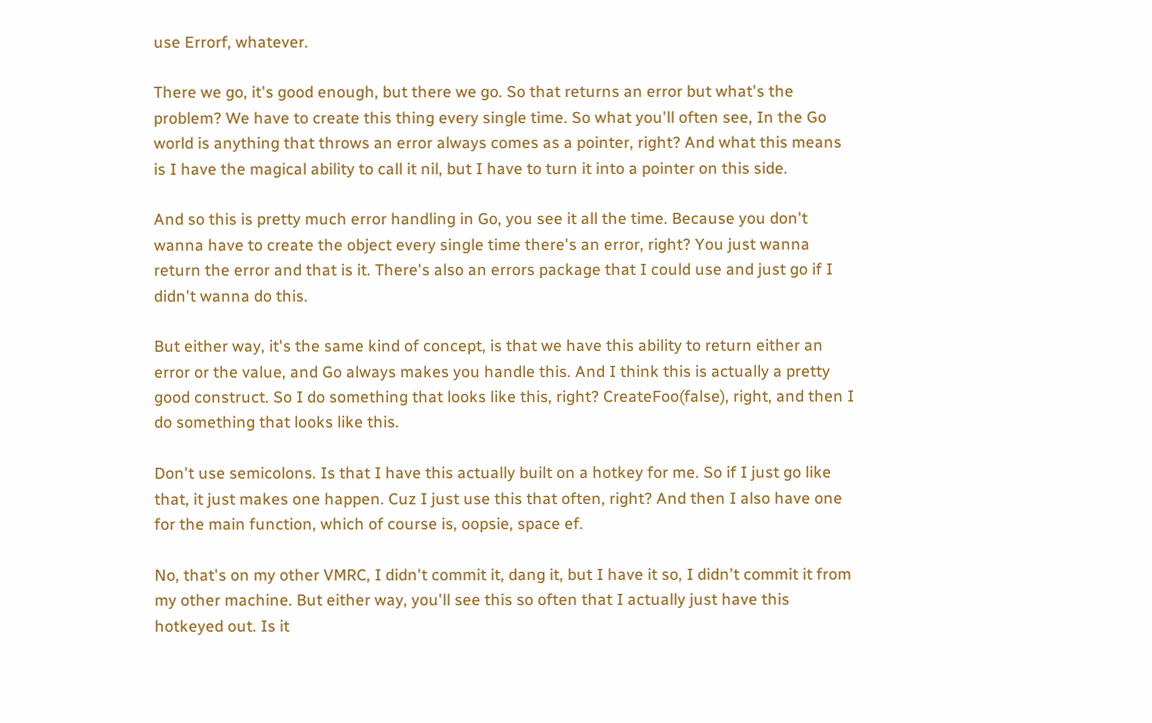use Errorf, whatever.

There we go, it's good enough, but there we go. So that returns an error but what's the problem? We have to create this thing every single time. So what you'll often see, In the Go world is anything that throws an error always comes as a pointer, right? And what this means is I have the magical ability to call it nil, but I have to turn it into a pointer on this side.

And so this is pretty much error handling in Go, you see it all the time. Because you don't wanna have to create the object every single time there's an error, right? You just wanna return the error and that is it. There's also an errors package that I could use and just go if I didn't wanna do this.

But either way, it's the same kind of concept, is that we have this ability to return either an error or the value, and Go always makes you handle this. And I think this is actually a pretty good construct. So I do something that looks like this, right? CreateFoo(false), right, and then I do something that looks like this.

Don't use semicolons. Is that I have this actually built on a hotkey for me. So if I just go like that, it just makes one happen. Cuz I just use this that often, right? And then I also have one for the main function, which of course is, oopsie, space ef.

No, that's on my other VMRC, I didn't commit it, dang it, but I have it so, I didn't commit it from my other machine. But either way, you'll see this so often that I actually just have this hotkeyed out. Is it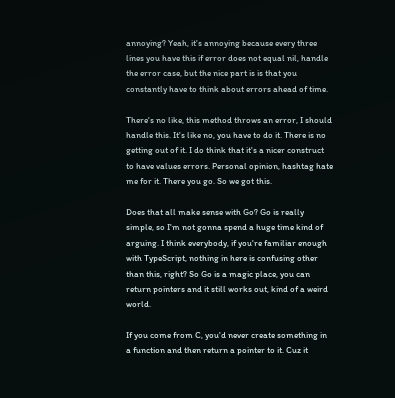annoying? Yeah, it's annoying because every three lines you have this if error does not equal nil, handle the error case, but the nice part is is that you constantly have to think about errors ahead of time.

There's no like, this method throws an error, I should handle this. It's like no, you have to do it. There is no getting out of it. I do think that it's a nicer construct to have values errors. Personal opinion, hashtag hate me for it. There you go. So we got this.

Does that all make sense with Go? Go is really simple, so I'm not gonna spend a huge time kind of arguing. I think everybody, if you're familiar enough with TypeScript, nothing in here is confusing other than this, right? So Go is a magic place, you can return pointers and it still works out, kind of a weird world.

If you come from C, you'd never create something in a function and then return a pointer to it. Cuz it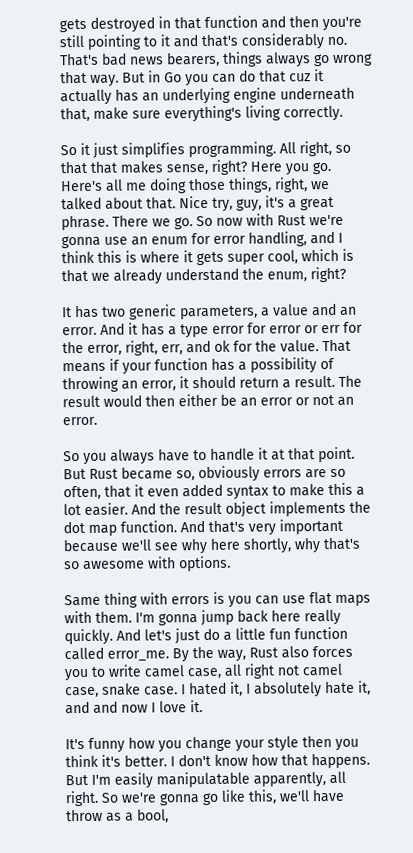gets destroyed in that function and then you're still pointing to it and that's considerably no. That's bad news bearers, things always go wrong that way. But in Go you can do that cuz it actually has an underlying engine underneath that, make sure everything's living correctly.

So it just simplifies programming. All right, so that that makes sense, right? Here you go. Here's all me doing those things, right, we talked about that. Nice try, guy, it's a great phrase. There we go. So now with Rust we're gonna use an enum for error handling, and I think this is where it gets super cool, which is that we already understand the enum, right?

It has two generic parameters, a value and an error. And it has a type error for error or err for the error, right, err, and ok for the value. That means if your function has a possibility of throwing an error, it should return a result. The result would then either be an error or not an error.

So you always have to handle it at that point. But Rust became so, obviously errors are so often, that it even added syntax to make this a lot easier. And the result object implements the dot map function. And that's very important because we'll see why here shortly, why that's so awesome with options.

Same thing with errors is you can use flat maps with them. I'm gonna jump back here really quickly. And let's just do a little fun function called error_me. By the way, Rust also forces you to write camel case, all right not camel case, snake case. I hated it, I absolutely hate it, and and now I love it.

It's funny how you change your style then you think it's better. I don't know how that happens. But I'm easily manipulatable apparently, all right. So we're gonna go like this, we'll have throw as a bool,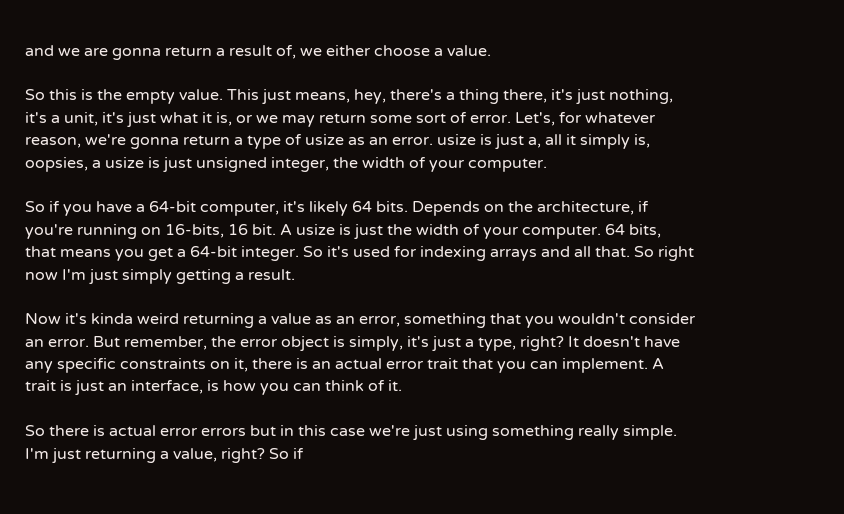and we are gonna return a result of, we either choose a value.

So this is the empty value. This just means, hey, there's a thing there, it's just nothing, it's a unit, it's just what it is, or we may return some sort of error. Let's, for whatever reason, we're gonna return a type of usize as an error. usize is just a, all it simply is, oopsies, a usize is just unsigned integer, the width of your computer.

So if you have a 64-bit computer, it's likely 64 bits. Depends on the architecture, if you're running on 16-bits, 16 bit. A usize is just the width of your computer. 64 bits, that means you get a 64-bit integer. So it's used for indexing arrays and all that. So right now I'm just simply getting a result.

Now it's kinda weird returning a value as an error, something that you wouldn't consider an error. But remember, the error object is simply, it's just a type, right? It doesn't have any specific constraints on it, there is an actual error trait that you can implement. A trait is just an interface, is how you can think of it.

So there is actual error errors but in this case we're just using something really simple. I'm just returning a value, right? So if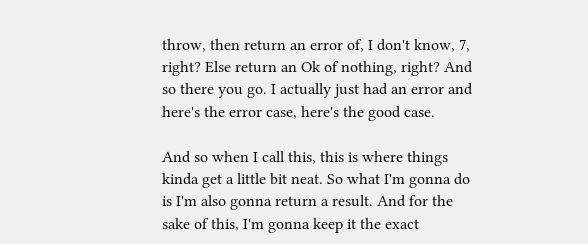throw, then return an error of, I don't know, 7, right? Else return an Ok of nothing, right? And so there you go. I actually just had an error and here's the error case, here's the good case.

And so when I call this, this is where things kinda get a little bit neat. So what I'm gonna do is I'm also gonna return a result. And for the sake of this, I'm gonna keep it the exact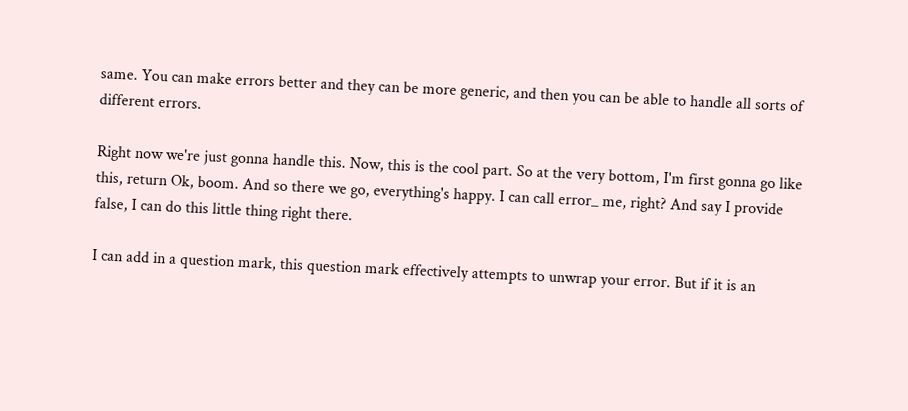same. You can make errors better and they can be more generic, and then you can be able to handle all sorts of different errors.

Right now we're just gonna handle this. Now, this is the cool part. So at the very bottom, I'm first gonna go like this, return Ok, boom. And so there we go, everything's happy. I can call error_ me, right? And say I provide false, I can do this little thing right there.

I can add in a question mark, this question mark effectively attempts to unwrap your error. But if it is an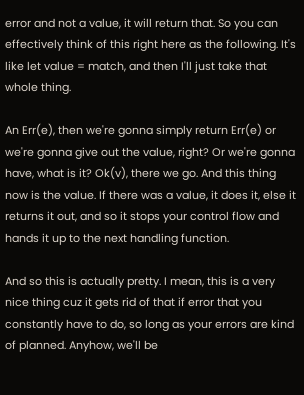error and not a value, it will return that. So you can effectively think of this right here as the following. It's like let value = match, and then I'll just take that whole thing.

An Err(e), then we're gonna simply return Err(e) or we're gonna give out the value, right? Or we're gonna have, what is it? Ok(v), there we go. And this thing now is the value. If there was a value, it does it, else it returns it out, and so it stops your control flow and hands it up to the next handling function.

And so this is actually pretty. I mean, this is a very nice thing cuz it gets rid of that if error that you constantly have to do, so long as your errors are kind of planned. Anyhow, we'll be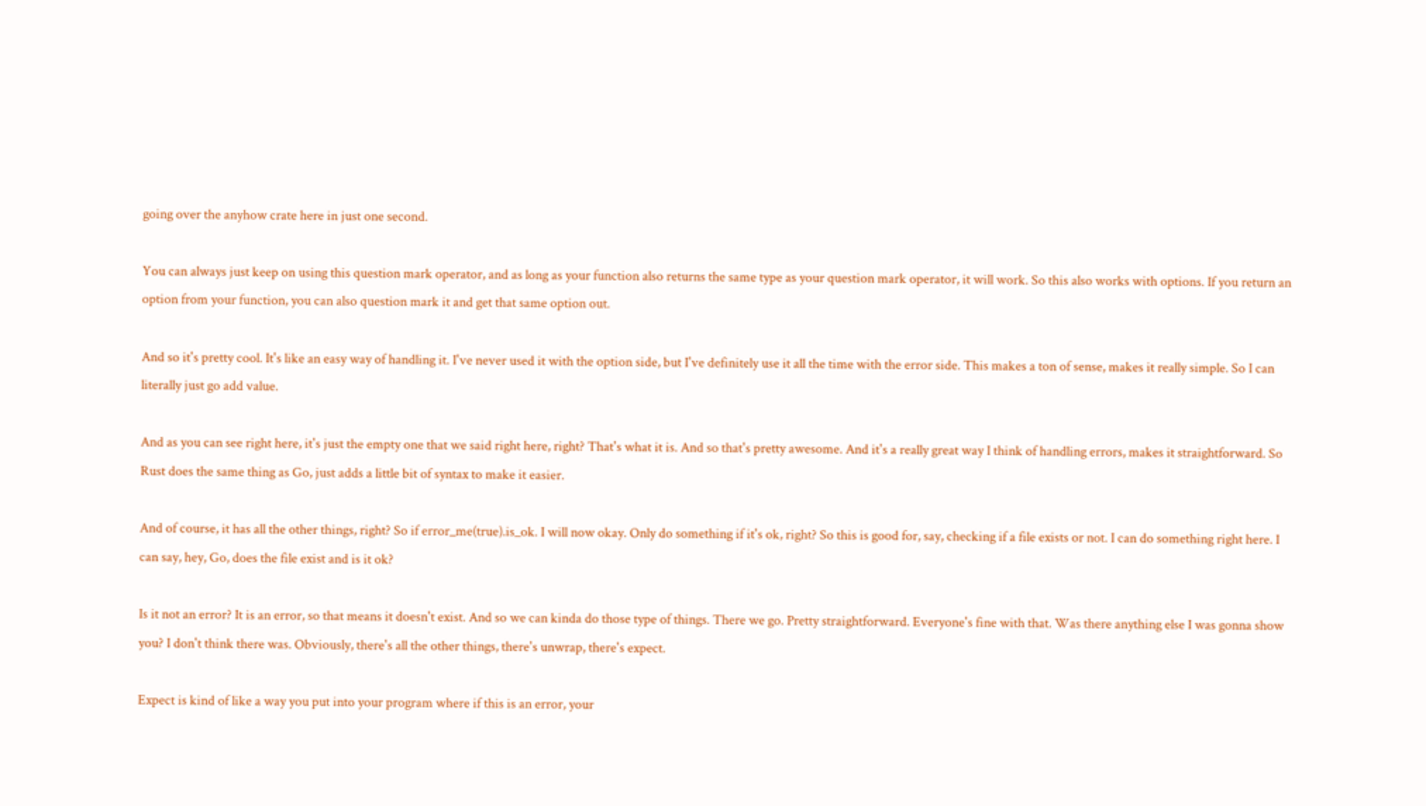going over the anyhow crate here in just one second.

You can always just keep on using this question mark operator, and as long as your function also returns the same type as your question mark operator, it will work. So this also works with options. If you return an option from your function, you can also question mark it and get that same option out.

And so it's pretty cool. It's like an easy way of handling it. I've never used it with the option side, but I've definitely use it all the time with the error side. This makes a ton of sense, makes it really simple. So I can literally just go add value.

And as you can see right here, it's just the empty one that we said right here, right? That's what it is. And so that's pretty awesome. And it's a really great way I think of handling errors, makes it straightforward. So Rust does the same thing as Go, just adds a little bit of syntax to make it easier.

And of course, it has all the other things, right? So if error_me(true).is_ok. I will now okay. Only do something if it's ok, right? So this is good for, say, checking if a file exists or not. I can do something right here. I can say, hey, Go, does the file exist and is it ok?

Is it not an error? It is an error, so that means it doesn't exist. And so we can kinda do those type of things. There we go. Pretty straightforward. Everyone's fine with that. Was there anything else I was gonna show you? I don't think there was. Obviously, there's all the other things, there's unwrap, there's expect.

Expect is kind of like a way you put into your program where if this is an error, your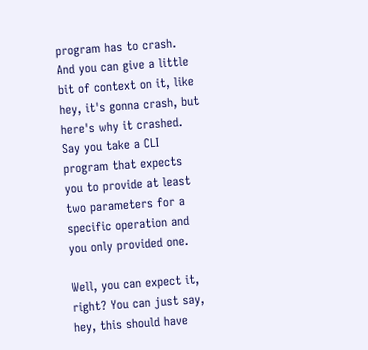program has to crash. And you can give a little bit of context on it, like hey, it's gonna crash, but here's why it crashed. Say you take a CLI program that expects you to provide at least two parameters for a specific operation and you only provided one.

Well, you can expect it, right? You can just say, hey, this should have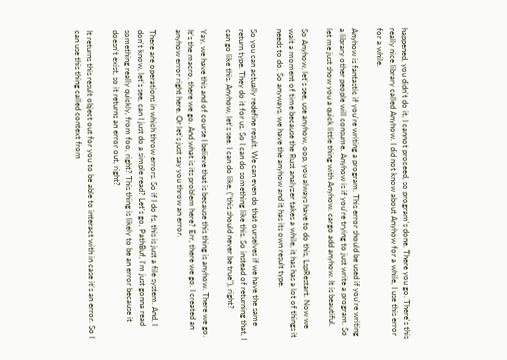happened, you didn't do it, I cannot proceed, so program's done. There you go. There's this really nice library called Anyhow. I did not know about Anyhow for a while, I use this error for a while.

Anyhow is fantastic if you're writing a program. This error should be used if you're writing a library other people will consume. Anyhow is if you're trying to just write a program. So let me just show you a quick little thing with Anyhow. cargo add anyhow. It is beautiful.

So Anyhow, let's see, use anyhow, oop, you always have to do this, LspRestart. Now we wait a moment of time because the Rust analyzer takes a while, it has has a lot of things it needs to do. So anyways, we have the anyhow and it has its own result type.

So you can actually redefine result. We can even do that ourselves if we have the same return type. They do it for us. So I can do something like this. So instead of returning that, I can go like this. Anyhow, let's see. I can do like, ("this should never be true"), right?

Yay, we have this and of course I believe that is because this thing is anyhow. There we go. It's the macro, there we go. And what is its problem here? Err, there we go. I created an anyhow error right here. Or let's just say you throw an error.

There are operations in which throw errors. So if I do fs, this is just a file system. And, I don't know, let's see, can I just do a simple read? Let's go, PathBuf, I'm just gonna read something really quickly, from foo, right? This thing is likely to be an error because it doesn't exist, so it returns an error out, right?

It returns this result object out for you to be able to interact with in case it's an error. So I can use this thing called context from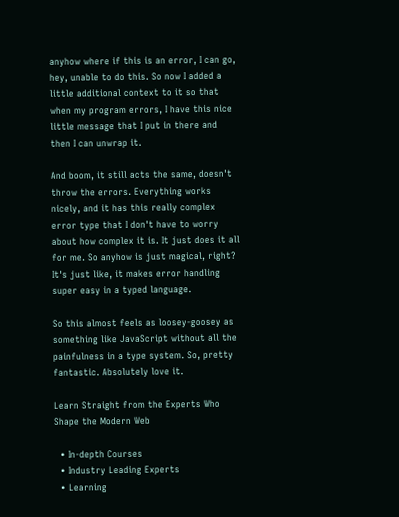anyhow where if this is an error, I can go, hey, unable to do this. So now I added a little additional context to it so that when my program errors, I have this nice little message that I put in there and then I can unwrap it.

And boom, it still acts the same, doesn't throw the errors. Everything works nicely, and it has this really complex error type that I don't have to worry about how complex it is. It just does it all for me. So anyhow is just magical, right? It's just like, it makes error handling super easy in a typed language.

So this almost feels as loosey-goosey as something like JavaScript without all the painfulness in a type system. So, pretty fantastic. Absolutely love it.

Learn Straight from the Experts Who Shape the Modern Web

  • In-depth Courses
  • Industry Leading Experts
  • Learning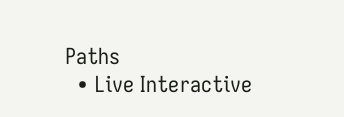Paths
  • Live Interactive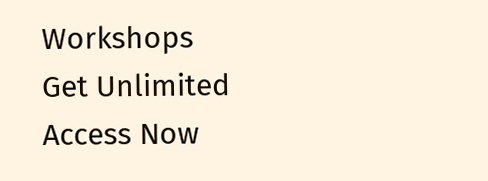Workshops
Get Unlimited Access Now